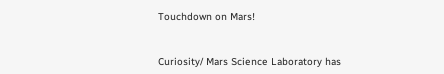Touchdown on Mars!


Curiosity/ Mars Science Laboratory has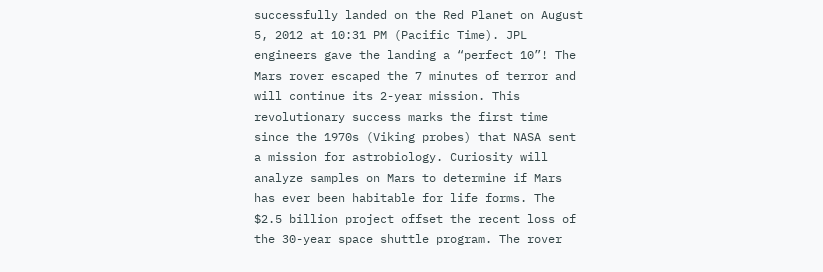successfully landed on the Red Planet on August 5, 2012 at 10:31 PM (Pacific Time). JPL engineers gave the landing a “perfect 10”! The Mars rover escaped the 7 minutes of terror and will continue its 2-year mission. This revolutionary success marks the first time since the 1970s (Viking probes) that NASA sent a mission for astrobiology. Curiosity will analyze samples on Mars to determine if Mars has ever been habitable for life forms. The $2.5 billion project offset the recent loss of the 30-year space shuttle program. The rover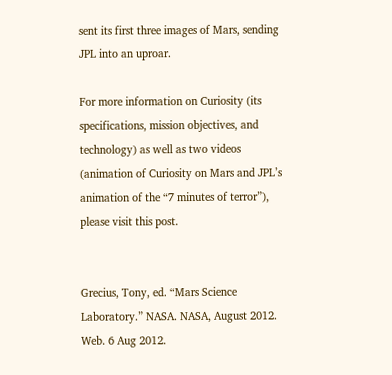sent its first three images of Mars, sending JPL into an uproar.

For more information on Curiosity (its specifications, mission objectives, and technology) as well as two videos (animation of Curiosity on Mars and JPL’s animation of the “7 minutes of terror”), please visit this post.


Grecius, Tony, ed. “Mars Science Laboratory.” NASA. NASA, August 2012. Web. 6 Aug 2012.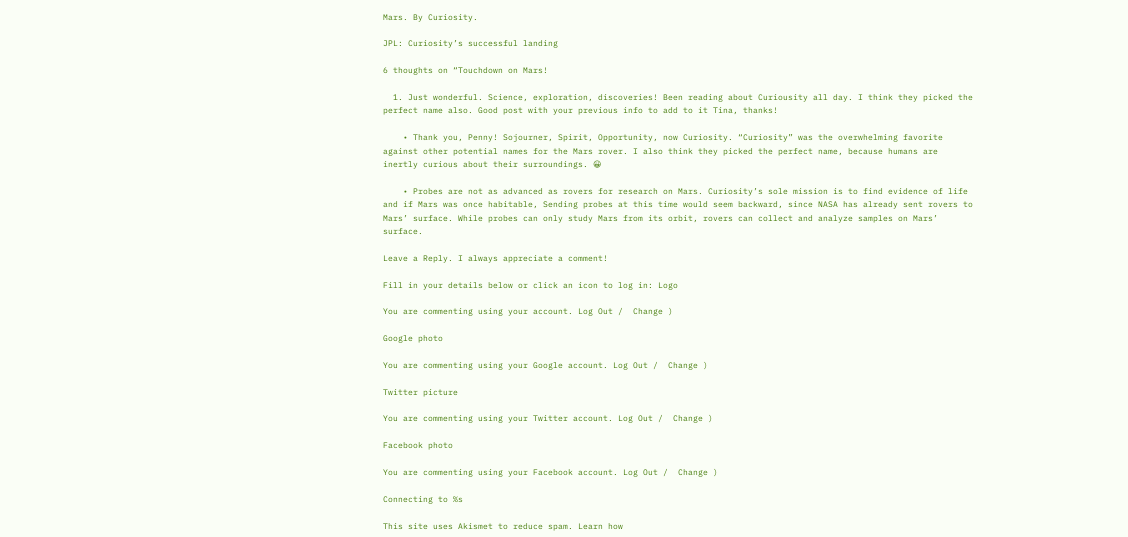Mars. By Curiosity.

JPL: Curiosity’s successful landing

6 thoughts on “Touchdown on Mars!

  1. Just wonderful. Science, exploration, discoveries! Been reading about Curiousity all day. I think they picked the perfect name also. Good post with your previous info to add to it Tina, thanks!

    • Thank you, Penny! Sojourner, Spirit, Opportunity, now Curiosity. “Curiosity” was the overwhelming favorite against other potential names for the Mars rover. I also think they picked the perfect name, because humans are inertly curious about their surroundings. 😀

    • Probes are not as advanced as rovers for research on Mars. Curiosity’s sole mission is to find evidence of life and if Mars was once habitable, Sending probes at this time would seem backward, since NASA has already sent rovers to Mars’ surface. While probes can only study Mars from its orbit, rovers can collect and analyze samples on Mars’ surface.

Leave a Reply. I always appreciate a comment!

Fill in your details below or click an icon to log in: Logo

You are commenting using your account. Log Out /  Change )

Google photo

You are commenting using your Google account. Log Out /  Change )

Twitter picture

You are commenting using your Twitter account. Log Out /  Change )

Facebook photo

You are commenting using your Facebook account. Log Out /  Change )

Connecting to %s

This site uses Akismet to reduce spam. Learn how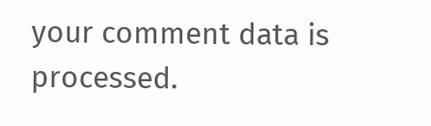your comment data is processed.